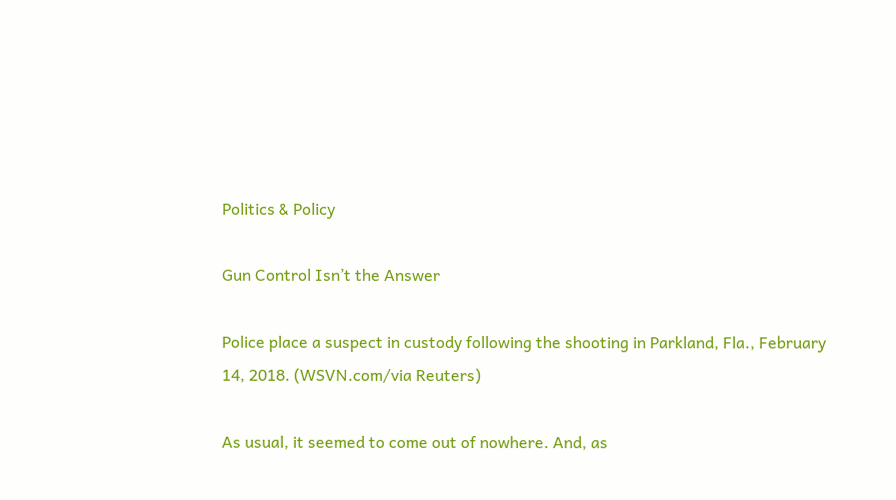Politics & Policy

Gun Control Isn’t the Answer

Police place a suspect in custody following the shooting in Parkland, Fla., February 14, 2018. (WSVN.com/via Reuters)

As usual, it seemed to come out of nowhere. And, as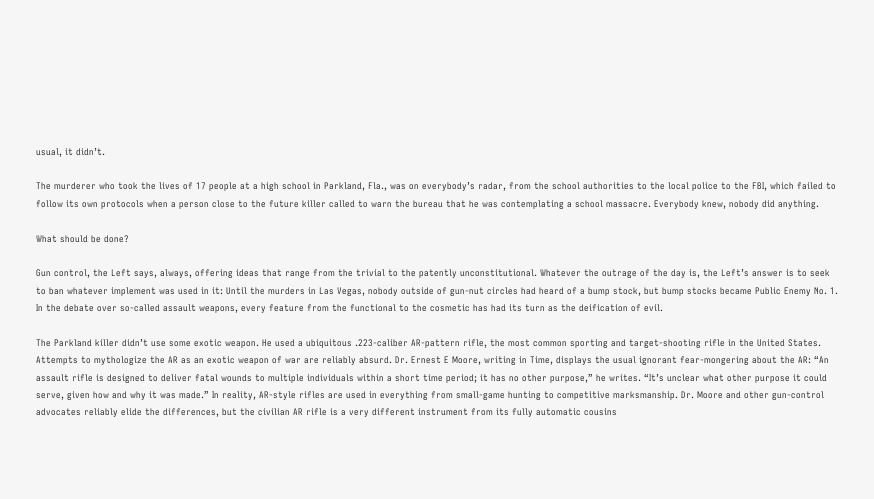usual, it didn’t.

The murderer who took the lives of 17 people at a high school in Parkland, Fla., was on everybody’s radar, from the school authorities to the local police to the FBI, which failed to follow its own protocols when a person close to the future killer called to warn the bureau that he was contemplating a school massacre. Everybody knew, nobody did anything.

What should be done?

Gun control, the Left says, always, offering ideas that range from the trivial to the patently unconstitutional. Whatever the outrage of the day is, the Left’s answer is to seek to ban whatever implement was used in it: Until the murders in Las Vegas, nobody outside of gun-nut circles had heard of a bump stock, but bump stocks became Public Enemy No. 1. In the debate over so-called assault weapons, every feature from the functional to the cosmetic has had its turn as the deification of evil.

The Parkland killer didn’t use some exotic weapon. He used a ubiquitous .223-caliber AR-pattern rifle, the most common sporting and target-shooting rifle in the United States. Attempts to mythologize the AR as an exotic weapon of war are reliably absurd. Dr. Ernest E Moore, writing in Time, displays the usual ignorant fear-mongering about the AR: “An assault rifle is designed to deliver fatal wounds to multiple individuals within a short time period; it has no other purpose,” he writes. “It’s unclear what other purpose it could serve, given how and why it was made.” In reality, AR-style rifles are used in everything from small-game hunting to competitive marksmanship. Dr. Moore and other gun-control advocates reliably elide the differences, but the civilian AR rifle is a very different instrument from its fully automatic cousins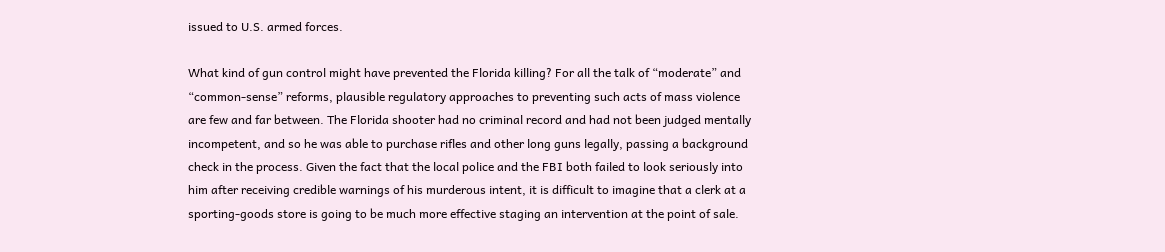issued to U.S. armed forces.

What kind of gun control might have prevented the Florida killing? For all the talk of “moderate” and “common-sense” reforms, plausible regulatory approaches to preventing such acts of mass violence are few and far between. The Florida shooter had no criminal record and had not been judged mentally incompetent, and so he was able to purchase rifles and other long guns legally, passing a background check in the process. Given the fact that the local police and the FBI both failed to look seriously into him after receiving credible warnings of his murderous intent, it is difficult to imagine that a clerk at a sporting-goods store is going to be much more effective staging an intervention at the point of sale.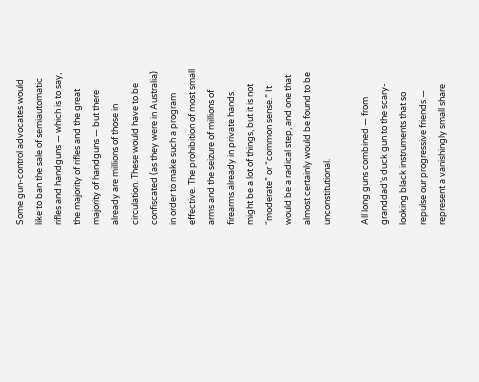Some gun-control advocates would like to ban the sale of semiautomatic rifles and handguns — which is to say, the majority of rifles and the great majority of handguns — but there already are millions of those in circulation. These would have to be confiscated (as they were in Australia) in order to make such a program effective. The prohibition of most small arms and the seizure of millions of firearms already in private hands might be a lot of things, but it is not “moderate” or “common sense.” It would be a radical step, and one that almost certainly would be found to be unconstitutional.

All long guns combined — from granddad’s duck gun to the scary-looking black instruments that so repulse our progressive friends — represent a vanishingly small share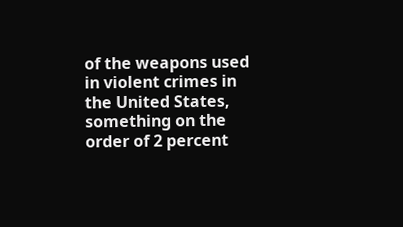of the weapons used in violent crimes in the United States, something on the order of 2 percent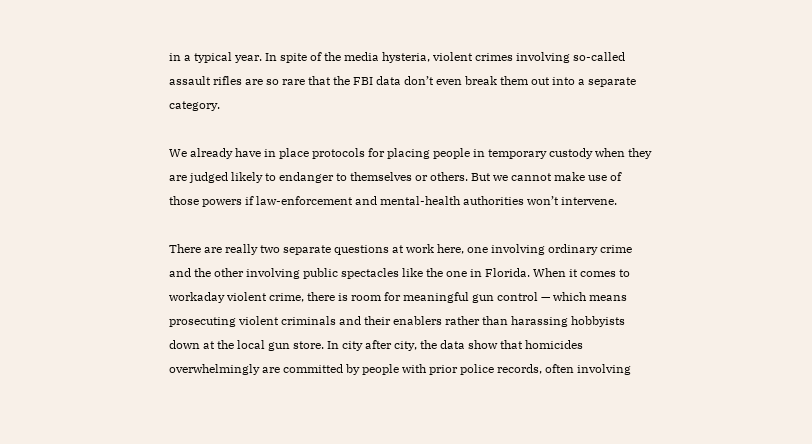in a typical year. In spite of the media hysteria, violent crimes involving so-called assault rifles are so rare that the FBI data don’t even break them out into a separate category.

We already have in place protocols for placing people in temporary custody when they are judged likely to endanger to themselves or others. But we cannot make use of those powers if law-enforcement and mental-health authorities won’t intervene.

There are really two separate questions at work here, one involving ordinary crime and the other involving public spectacles like the one in Florida. When it comes to workaday violent crime, there is room for meaningful gun control — which means prosecuting violent criminals and their enablers rather than harassing hobbyists down at the local gun store. In city after city, the data show that homicides overwhelmingly are committed by people with prior police records, often involving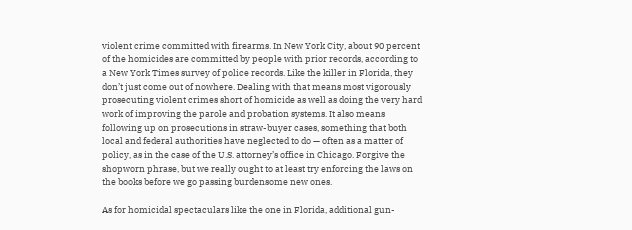violent crime committed with firearms. In New York City, about 90 percent of the homicides are committed by people with prior records, according to a New York Times survey of police records. Like the killer in Florida, they don’t just come out of nowhere. Dealing with that means most vigorously prosecuting violent crimes short of homicide as well as doing the very hard work of improving the parole and probation systems. It also means following up on prosecutions in straw-buyer cases, something that both local and federal authorities have neglected to do — often as a matter of policy, as in the case of the U.S. attorney’s office in Chicago. Forgive the shopworn phrase, but we really ought to at least try enforcing the laws on the books before we go passing burdensome new ones.

As for homicidal spectaculars like the one in Florida, additional gun-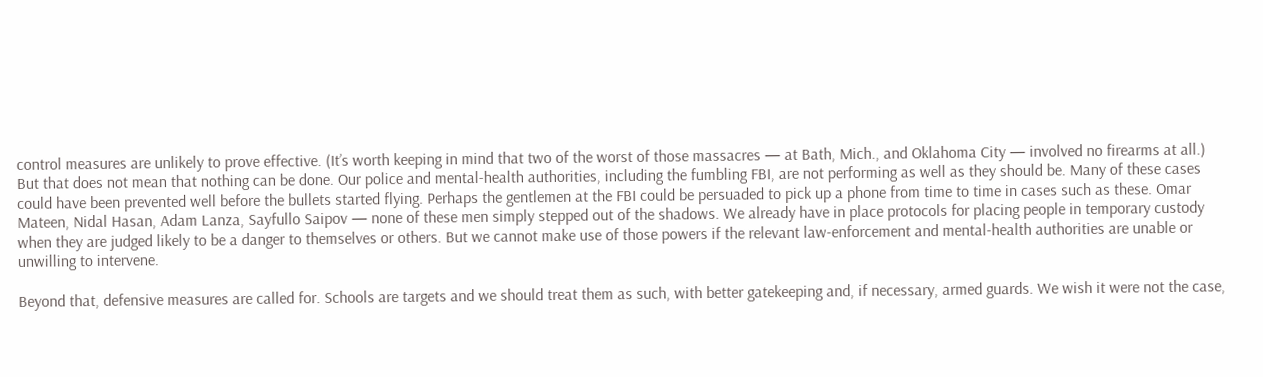control measures are unlikely to prove effective. (It’s worth keeping in mind that two of the worst of those massacres — at Bath, Mich., and Oklahoma City — involved no firearms at all.) But that does not mean that nothing can be done. Our police and mental-health authorities, including the fumbling FBI, are not performing as well as they should be. Many of these cases could have been prevented well before the bullets started flying. Perhaps the gentlemen at the FBI could be persuaded to pick up a phone from time to time in cases such as these. Omar Mateen, Nidal Hasan, Adam Lanza, Sayfullo Saipov — none of these men simply stepped out of the shadows. We already have in place protocols for placing people in temporary custody when they are judged likely to be a danger to themselves or others. But we cannot make use of those powers if the relevant law-enforcement and mental-health authorities are unable or unwilling to intervene.

Beyond that, defensive measures are called for. Schools are targets and we should treat them as such, with better gatekeeping and, if necessary, armed guards. We wish it were not the case,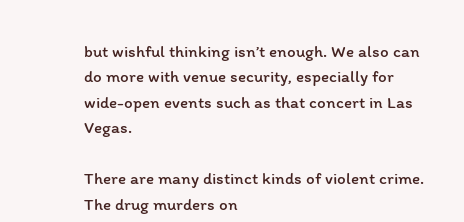but wishful thinking isn’t enough. We also can do more with venue security, especially for wide-open events such as that concert in Las Vegas.

There are many distinct kinds of violent crime. The drug murders on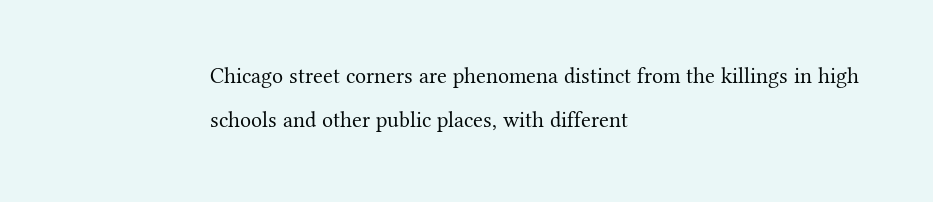Chicago street corners are phenomena distinct from the killings in high schools and other public places, with different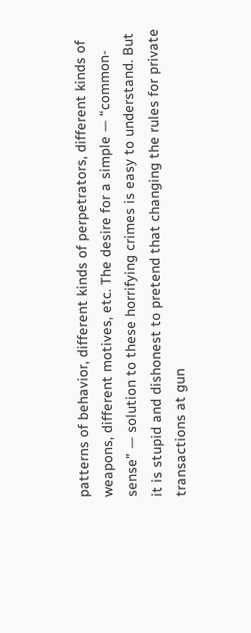patterns of behavior, different kinds of perpetrators, different kinds of weapons, different motives, etc. The desire for a simple — “common-sense” — solution to these horrifying crimes is easy to understand. But it is stupid and dishonest to pretend that changing the rules for private transactions at gun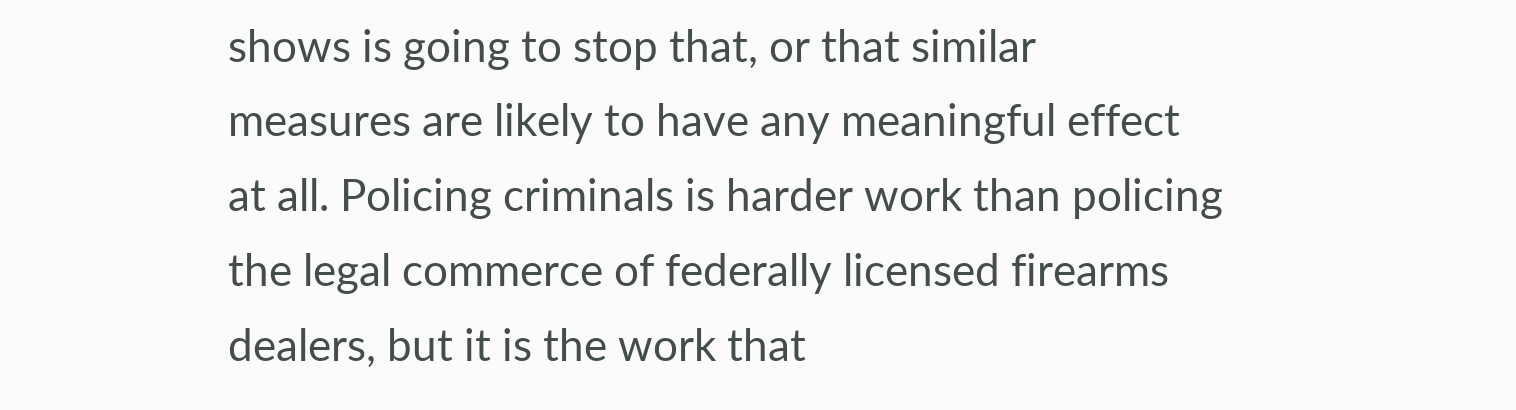shows is going to stop that, or that similar measures are likely to have any meaningful effect at all. Policing criminals is harder work than policing the legal commerce of federally licensed firearms dealers, but it is the work that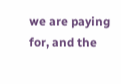we are paying for, and the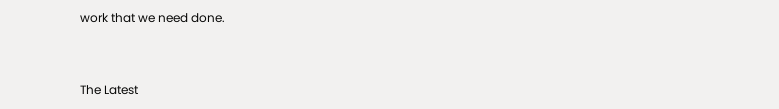work that we need done.


The Latest